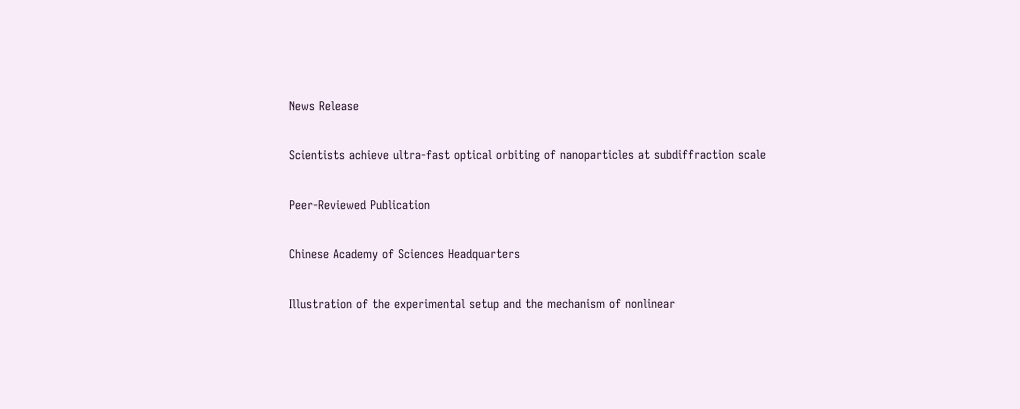News Release

Scientists achieve ultra-fast optical orbiting of nanoparticles at subdiffraction scale

Peer-Reviewed Publication

Chinese Academy of Sciences Headquarters

Illustration of the experimental setup and the mechanism of nonlinear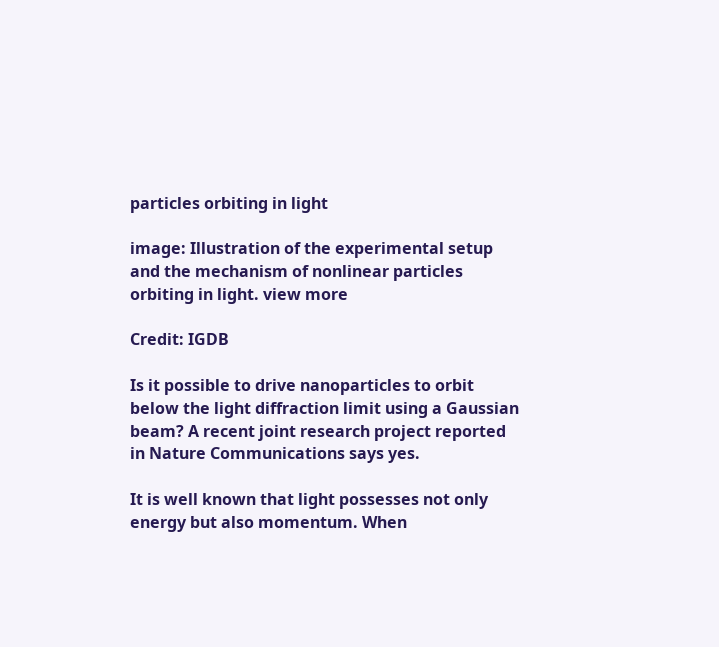particles orbiting in light

image: Illustration of the experimental setup and the mechanism of nonlinear particles orbiting in light. view more

Credit: IGDB

Is it possible to drive nanoparticles to orbit below the light diffraction limit using a Gaussian beam? A recent joint research project reported in Nature Communications says yes.

It is well known that light possesses not only energy but also momentum. When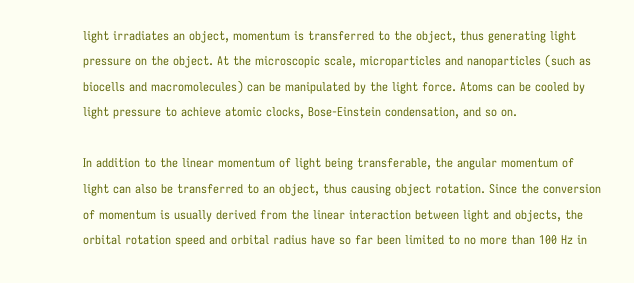light irradiates an object, momentum is transferred to the object, thus generating light pressure on the object. At the microscopic scale, microparticles and nanoparticles (such as biocells and macromolecules) can be manipulated by the light force. Atoms can be cooled by light pressure to achieve atomic clocks, Bose-Einstein condensation, and so on.

In addition to the linear momentum of light being transferable, the angular momentum of light can also be transferred to an object, thus causing object rotation. Since the conversion of momentum is usually derived from the linear interaction between light and objects, the orbital rotation speed and orbital radius have so far been limited to no more than 100 Hz in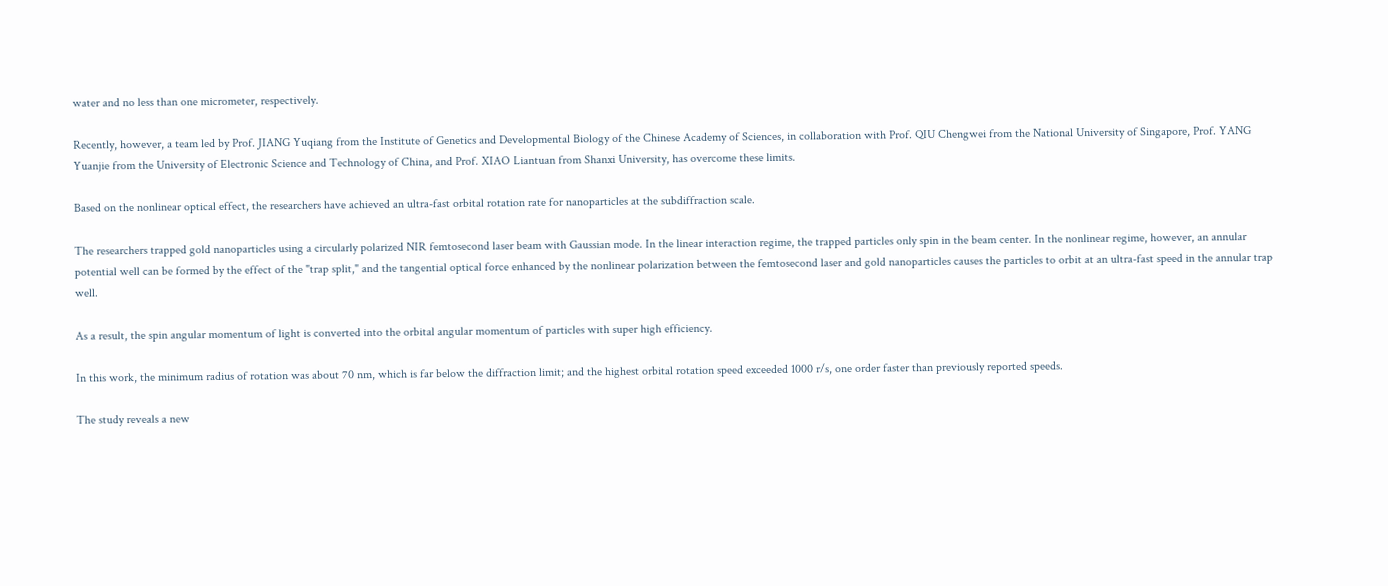water and no less than one micrometer, respectively.

Recently, however, a team led by Prof. JIANG Yuqiang from the Institute of Genetics and Developmental Biology of the Chinese Academy of Sciences, in collaboration with Prof. QIU Chengwei from the National University of Singapore, Prof. YANG Yuanjie from the University of Electronic Science and Technology of China, and Prof. XIAO Liantuan from Shanxi University, has overcome these limits.

Based on the nonlinear optical effect, the researchers have achieved an ultra-fast orbital rotation rate for nanoparticles at the subdiffraction scale.

The researchers trapped gold nanoparticles using a circularly polarized NIR femtosecond laser beam with Gaussian mode. In the linear interaction regime, the trapped particles only spin in the beam center. In the nonlinear regime, however, an annular potential well can be formed by the effect of the "trap split," and the tangential optical force enhanced by the nonlinear polarization between the femtosecond laser and gold nanoparticles causes the particles to orbit at an ultra-fast speed in the annular trap well.

As a result, the spin angular momentum of light is converted into the orbital angular momentum of particles with super high efficiency.

In this work, the minimum radius of rotation was about 70 nm, which is far below the diffraction limit; and the highest orbital rotation speed exceeded 1000 r/s, one order faster than previously reported speeds.

The study reveals a new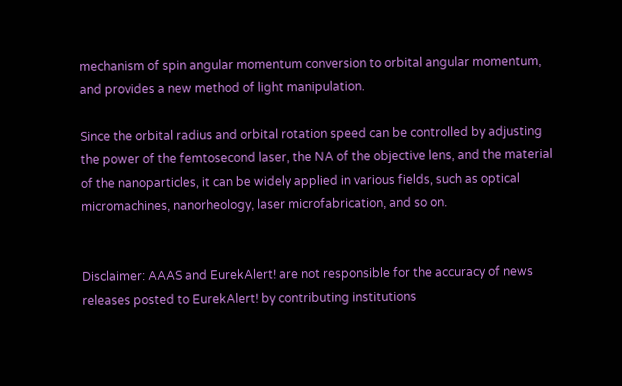mechanism of spin angular momentum conversion to orbital angular momentum, and provides a new method of light manipulation.

Since the orbital radius and orbital rotation speed can be controlled by adjusting the power of the femtosecond laser, the NA of the objective lens, and the material of the nanoparticles, it can be widely applied in various fields, such as optical micromachines, nanorheology, laser microfabrication, and so on.


Disclaimer: AAAS and EurekAlert! are not responsible for the accuracy of news releases posted to EurekAlert! by contributing institutions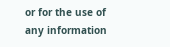or for the use of any information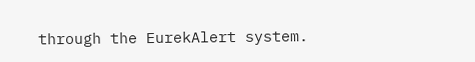through the EurekAlert system.